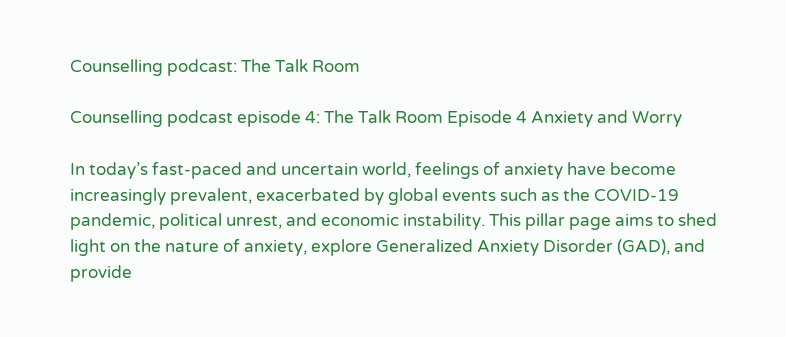Counselling podcast: The Talk Room

Counselling podcast episode 4: The Talk Room Episode 4 Anxiety and Worry

In today’s fast-paced and uncertain world, feelings of anxiety have become increasingly prevalent, exacerbated by global events such as the COVID-19 pandemic, political unrest, and economic instability. This pillar page aims to shed light on the nature of anxiety, explore Generalized Anxiety Disorder (GAD), and provide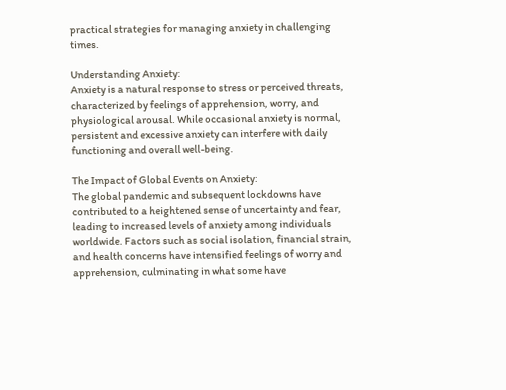practical strategies for managing anxiety in challenging times.

Understanding Anxiety:
Anxiety is a natural response to stress or perceived threats, characterized by feelings of apprehension, worry, and physiological arousal. While occasional anxiety is normal, persistent and excessive anxiety can interfere with daily functioning and overall well-being.

The Impact of Global Events on Anxiety:
The global pandemic and subsequent lockdowns have contributed to a heightened sense of uncertainty and fear, leading to increased levels of anxiety among individuals worldwide. Factors such as social isolation, financial strain, and health concerns have intensified feelings of worry and apprehension, culminating in what some have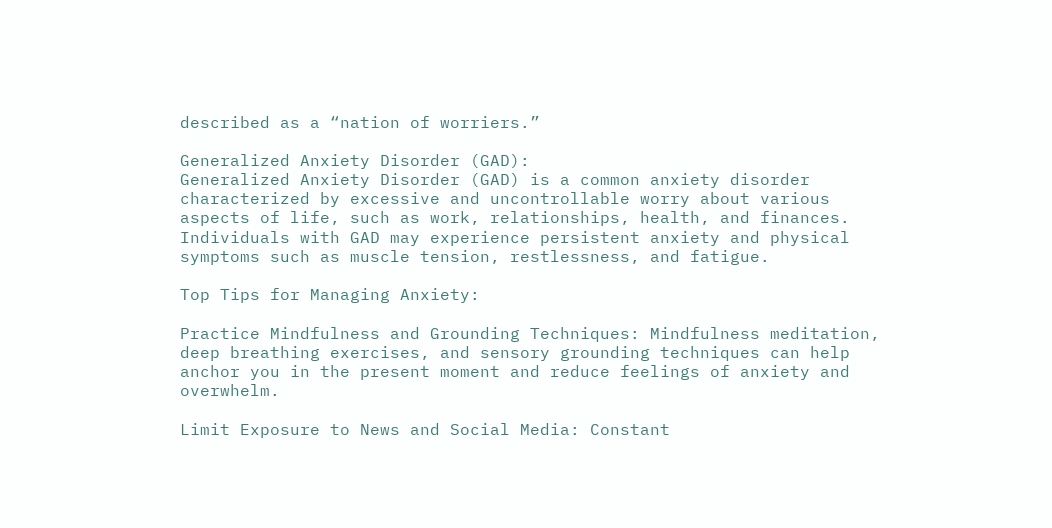described as a “nation of worriers.”

Generalized Anxiety Disorder (GAD):
Generalized Anxiety Disorder (GAD) is a common anxiety disorder characterized by excessive and uncontrollable worry about various aspects of life, such as work, relationships, health, and finances. Individuals with GAD may experience persistent anxiety and physical symptoms such as muscle tension, restlessness, and fatigue.

Top Tips for Managing Anxiety:

Practice Mindfulness and Grounding Techniques: Mindfulness meditation, deep breathing exercises, and sensory grounding techniques can help anchor you in the present moment and reduce feelings of anxiety and overwhelm.

Limit Exposure to News and Social Media: Constant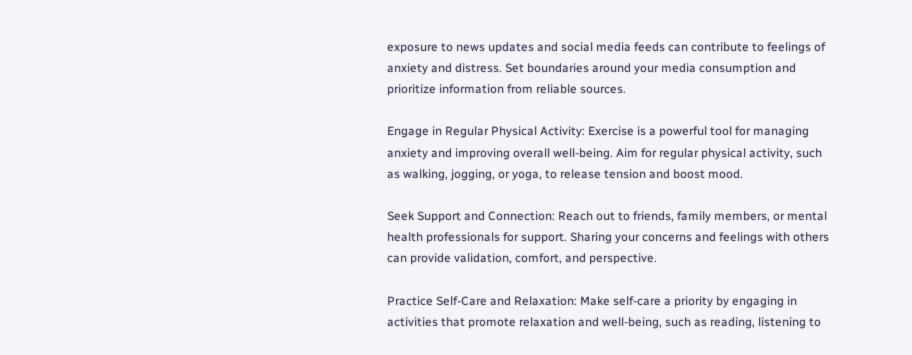exposure to news updates and social media feeds can contribute to feelings of anxiety and distress. Set boundaries around your media consumption and prioritize information from reliable sources.

Engage in Regular Physical Activity: Exercise is a powerful tool for managing anxiety and improving overall well-being. Aim for regular physical activity, such as walking, jogging, or yoga, to release tension and boost mood.

Seek Support and Connection: Reach out to friends, family members, or mental health professionals for support. Sharing your concerns and feelings with others can provide validation, comfort, and perspective.

Practice Self-Care and Relaxation: Make self-care a priority by engaging in activities that promote relaxation and well-being, such as reading, listening to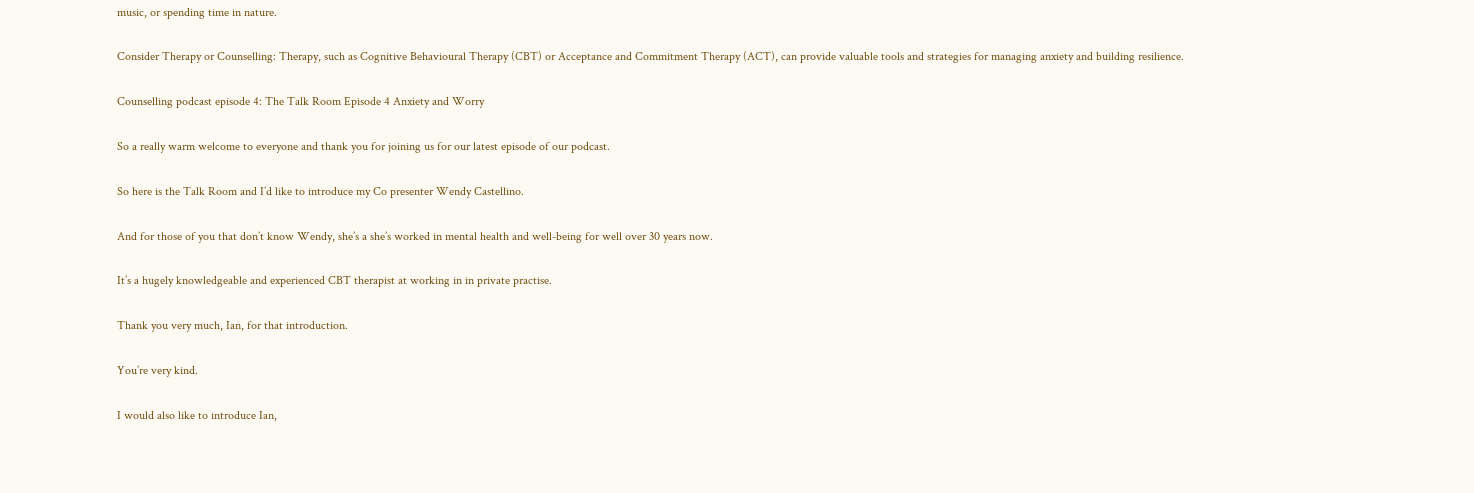music, or spending time in nature.

Consider Therapy or Counselling: Therapy, such as Cognitive Behavioural Therapy (CBT) or Acceptance and Commitment Therapy (ACT), can provide valuable tools and strategies for managing anxiety and building resilience.

Counselling podcast episode 4: The Talk Room Episode 4 Anxiety and Worry

So a really warm welcome to everyone and thank you for joining us for our latest episode of our podcast.

So here is the Talk Room and I’d like to introduce my Co presenter Wendy Castellino.

And for those of you that don’t know Wendy, she’s a she’s worked in mental health and well-being for well over 30 years now.

It’s a hugely knowledgeable and experienced CBT therapist at working in in private practise.

Thank you very much, Ian, for that introduction.

You’re very kind.

I would also like to introduce Ian,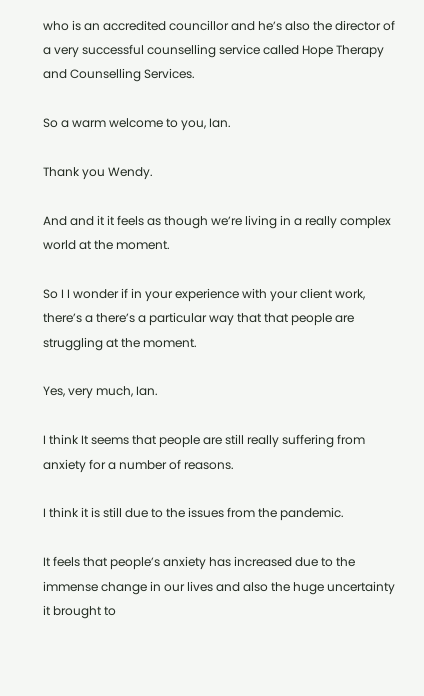who is an accredited councillor and he’s also the director of a very successful counselling service called Hope Therapy and Counselling Services.

So a warm welcome to you, Ian.

Thank you Wendy.

And and it it feels as though we’re living in a really complex world at the moment.

So I I wonder if in your experience with your client work, there’s a there’s a particular way that that people are struggling at the moment.

Yes, very much, Ian.

I think It seems that people are still really suffering from anxiety for a number of reasons.

I think it is still due to the issues from the pandemic.

It feels that people’s anxiety has increased due to the immense change in our lives and also the huge uncertainty it brought to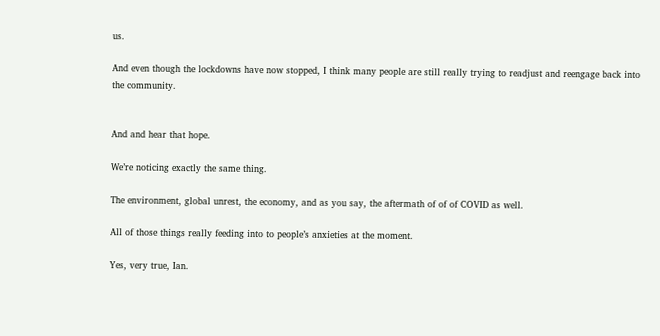us.

And even though the lockdowns have now stopped, I think many people are still really trying to readjust and reengage back into the community.


And and hear that hope.

We’re noticing exactly the same thing.

The environment, global unrest, the economy, and as you say, the aftermath of of of COVID as well.

All of those things really feeding into to people’s anxieties at the moment.

Yes, very true, Ian.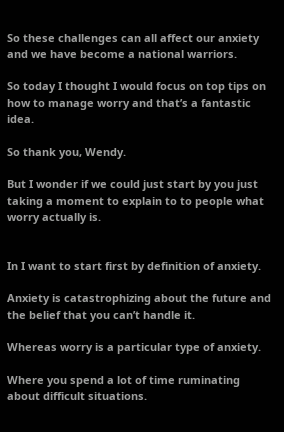So these challenges can all affect our anxiety and we have become a national warriors.

So today I thought I would focus on top tips on how to manage worry and that’s a fantastic idea.

So thank you, Wendy.

But I wonder if we could just start by you just taking a moment to explain to to people what worry actually is.


In I want to start first by definition of anxiety.

Anxiety is catastrophizing about the future and the belief that you can’t handle it.

Whereas worry is a particular type of anxiety.

Where you spend a lot of time ruminating about difficult situations.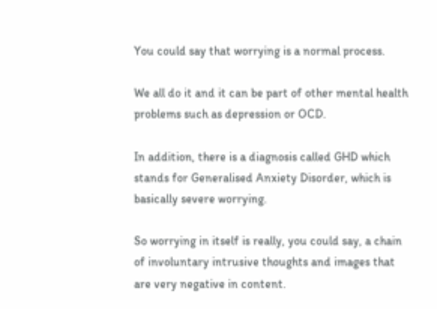You could say that worrying is a normal process.

We all do it and it can be part of other mental health problems such as depression or OCD.

In addition, there is a diagnosis called GHD which stands for Generalised Anxiety Disorder, which is basically severe worrying.

So worrying in itself is really, you could say, a chain of involuntary intrusive thoughts and images that are very negative in content.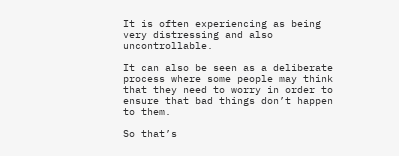It is often experiencing as being very distressing and also uncontrollable.

It can also be seen as a deliberate process where some people may think that they need to worry in order to ensure that bad things don’t happen to them.

So that’s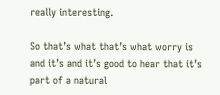really interesting.

So that’s what that’s what worry is and it’s and it’s good to hear that it’s part of a natural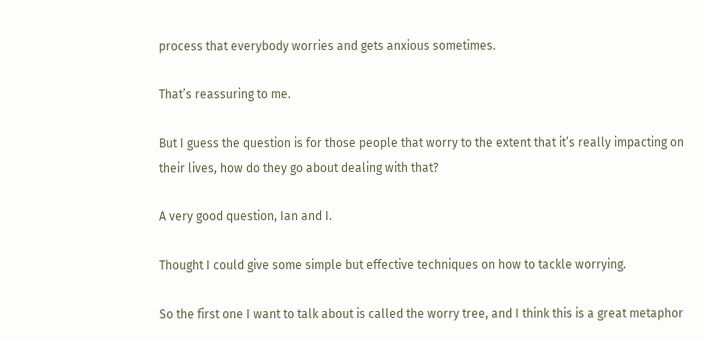process that everybody worries and gets anxious sometimes.

That’s reassuring to me.

But I guess the question is for those people that worry to the extent that it’s really impacting on their lives, how do they go about dealing with that?

A very good question, Ian and I.

Thought I could give some simple but effective techniques on how to tackle worrying.

So the first one I want to talk about is called the worry tree, and I think this is a great metaphor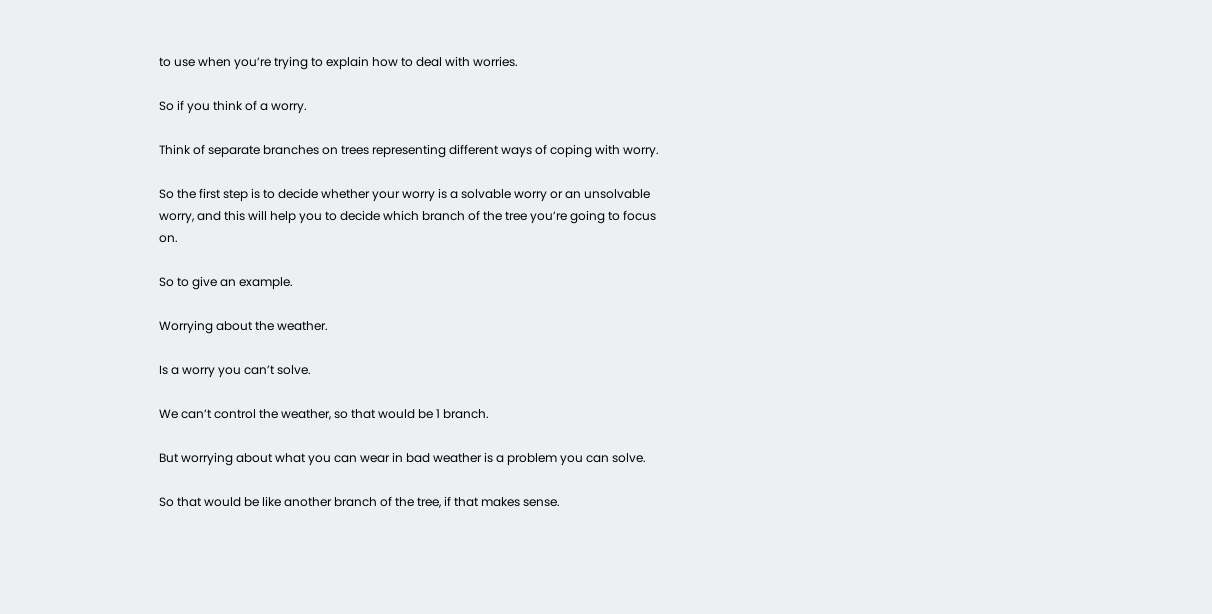to use when you’re trying to explain how to deal with worries.

So if you think of a worry.

Think of separate branches on trees representing different ways of coping with worry.

So the first step is to decide whether your worry is a solvable worry or an unsolvable worry, and this will help you to decide which branch of the tree you’re going to focus on.

So to give an example.

Worrying about the weather.

Is a worry you can’t solve.

We can’t control the weather, so that would be 1 branch.

But worrying about what you can wear in bad weather is a problem you can solve.

So that would be like another branch of the tree, if that makes sense.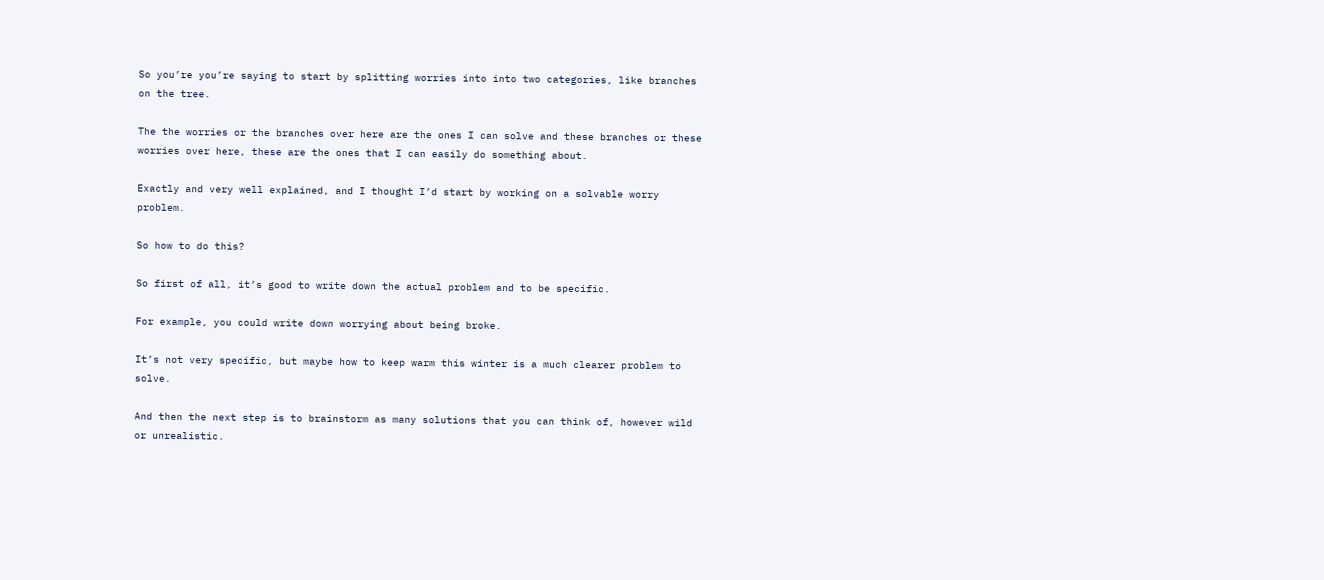So you’re you’re saying to start by splitting worries into into two categories, like branches on the tree.

The the worries or the branches over here are the ones I can solve and these branches or these worries over here, these are the ones that I can easily do something about.

Exactly and very well explained, and I thought I’d start by working on a solvable worry problem.

So how to do this?

So first of all, it’s good to write down the actual problem and to be specific.

For example, you could write down worrying about being broke.

It’s not very specific, but maybe how to keep warm this winter is a much clearer problem to solve.

And then the next step is to brainstorm as many solutions that you can think of, however wild or unrealistic.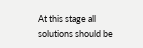At this stage all solutions should be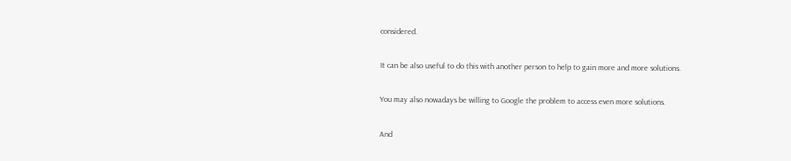considered.

It can be also useful to do this with another person to help to gain more and more solutions.

You may also nowadays be willing to Google the problem to access even more solutions.

And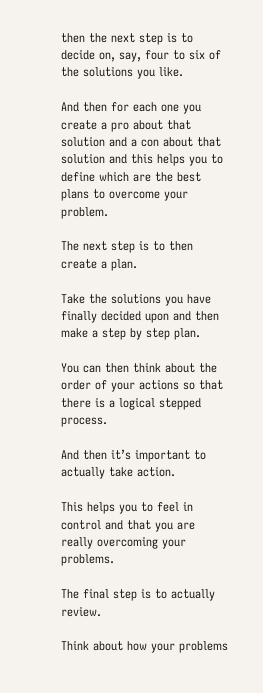then the next step is to decide on, say, four to six of the solutions you like.

And then for each one you create a pro about that solution and a con about that solution and this helps you to define which are the best plans to overcome your problem.

The next step is to then create a plan.

Take the solutions you have finally decided upon and then make a step by step plan.

You can then think about the order of your actions so that there is a logical stepped process.

And then it’s important to actually take action.

This helps you to feel in control and that you are really overcoming your problems.

The final step is to actually review.

Think about how your problems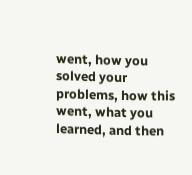went, how you solved your problems, how this went, what you learned, and then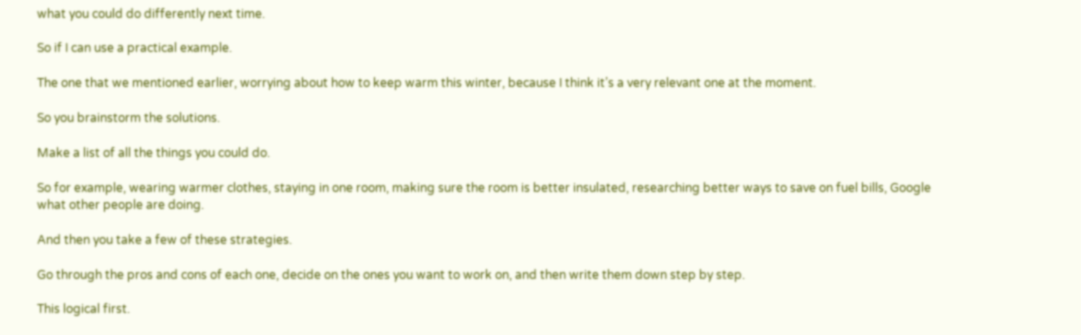what you could do differently next time.

So if I can use a practical example.

The one that we mentioned earlier, worrying about how to keep warm this winter, because I think it’s a very relevant one at the moment.

So you brainstorm the solutions.

Make a list of all the things you could do.

So for example, wearing warmer clothes, staying in one room, making sure the room is better insulated, researching better ways to save on fuel bills, Google what other people are doing.

And then you take a few of these strategies.

Go through the pros and cons of each one, decide on the ones you want to work on, and then write them down step by step.

This logical first.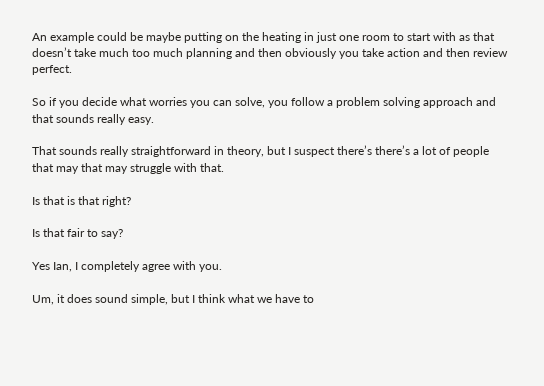An example could be maybe putting on the heating in just one room to start with as that doesn’t take much too much planning and then obviously you take action and then review perfect.

So if you decide what worries you can solve, you follow a problem solving approach and that sounds really easy.

That sounds really straightforward in theory, but I suspect there’s there’s a lot of people that may that may struggle with that.

Is that is that right?

Is that fair to say?

Yes Ian, I completely agree with you.

Um, it does sound simple, but I think what we have to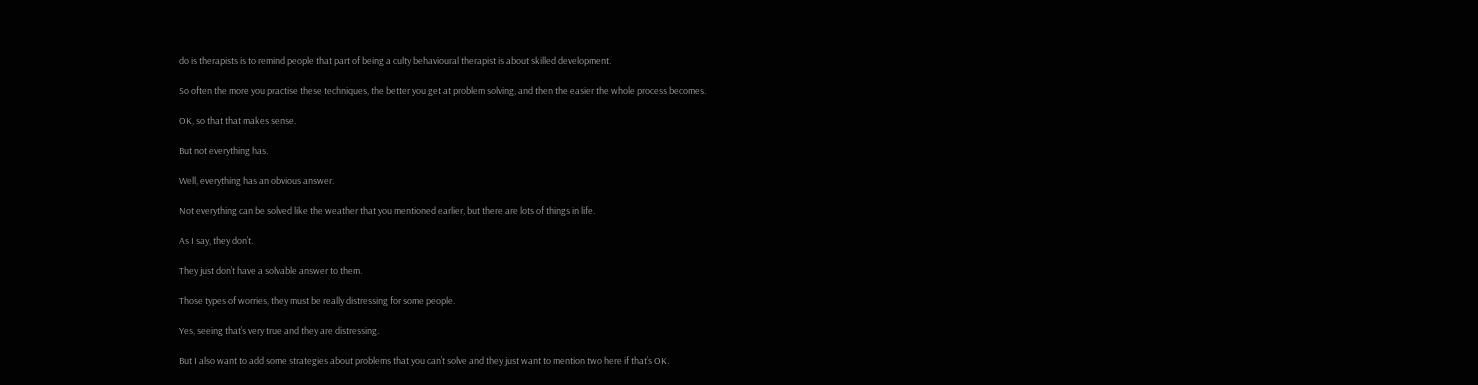do is therapists is to remind people that part of being a culty behavioural therapist is about skilled development.

So often the more you practise these techniques, the better you get at problem solving, and then the easier the whole process becomes.

OK, so that that makes sense.

But not everything has.

Well, everything has an obvious answer.

Not everything can be solved like the weather that you mentioned earlier, but there are lots of things in life.

As I say, they don’t.

They just don’t have a solvable answer to them.

Those types of worries, they must be really distressing for some people.

Yes, seeing that’s very true and they are distressing.

But I also want to add some strategies about problems that you can’t solve and they just want to mention two here if that’s OK.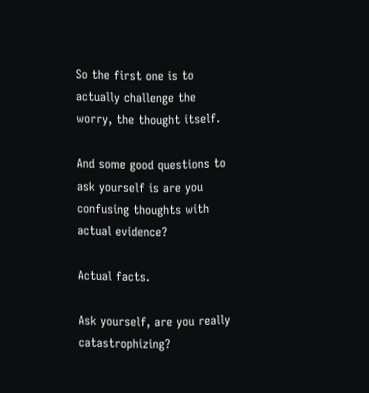So the first one is to actually challenge the worry, the thought itself.

And some good questions to ask yourself is are you confusing thoughts with actual evidence?

Actual facts.

Ask yourself, are you really catastrophizing?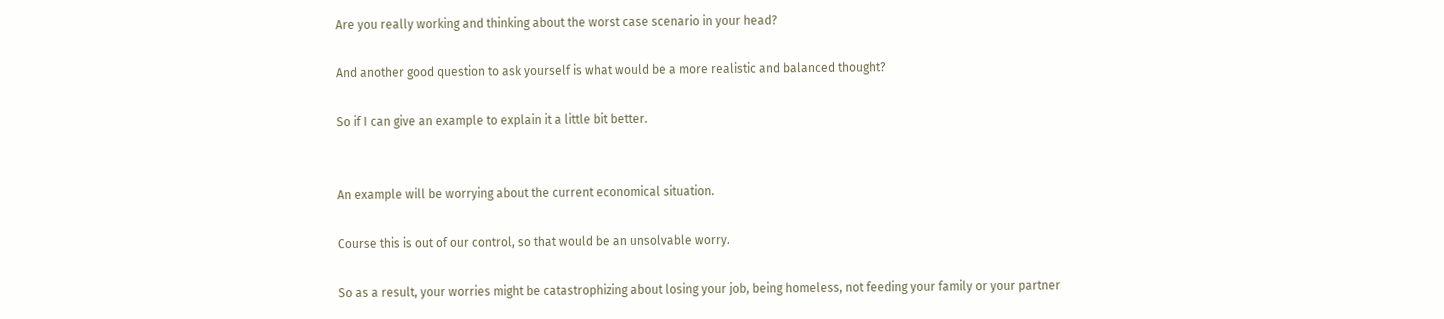Are you really working and thinking about the worst case scenario in your head?

And another good question to ask yourself is what would be a more realistic and balanced thought?

So if I can give an example to explain it a little bit better.


An example will be worrying about the current economical situation.

Course this is out of our control, so that would be an unsolvable worry.

So as a result, your worries might be catastrophizing about losing your job, being homeless, not feeding your family or your partner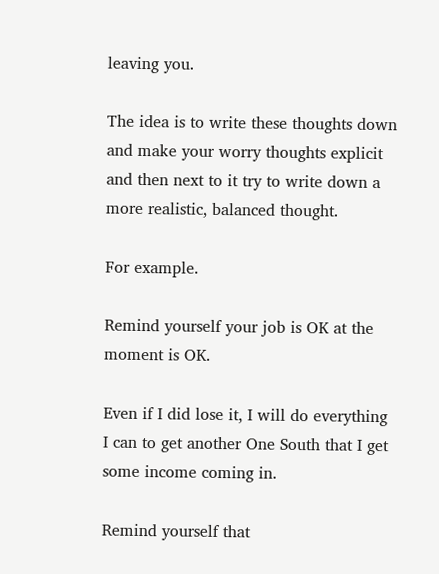leaving you.

The idea is to write these thoughts down and make your worry thoughts explicit and then next to it try to write down a more realistic, balanced thought.

For example.

Remind yourself your job is OK at the moment is OK.

Even if I did lose it, I will do everything I can to get another One South that I get some income coming in.

Remind yourself that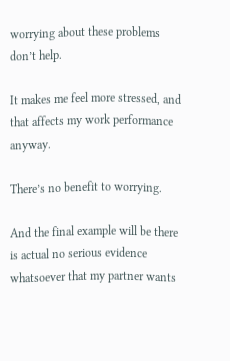worrying about these problems don’t help.

It makes me feel more stressed, and that affects my work performance anyway.

There’s no benefit to worrying.

And the final example will be there is actual no serious evidence whatsoever that my partner wants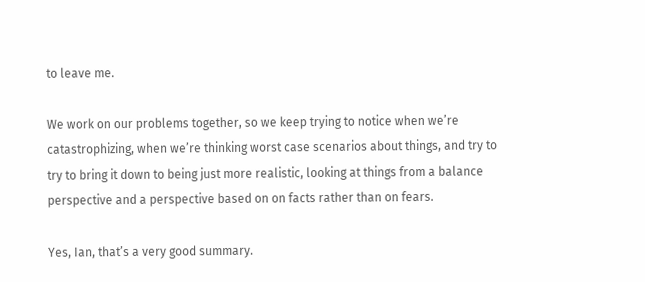to leave me.

We work on our problems together, so we keep trying to notice when we’re catastrophizing, when we’re thinking worst case scenarios about things, and try to try to bring it down to being just more realistic, looking at things from a balance perspective and a perspective based on on facts rather than on fears.

Yes, Ian, that’s a very good summary.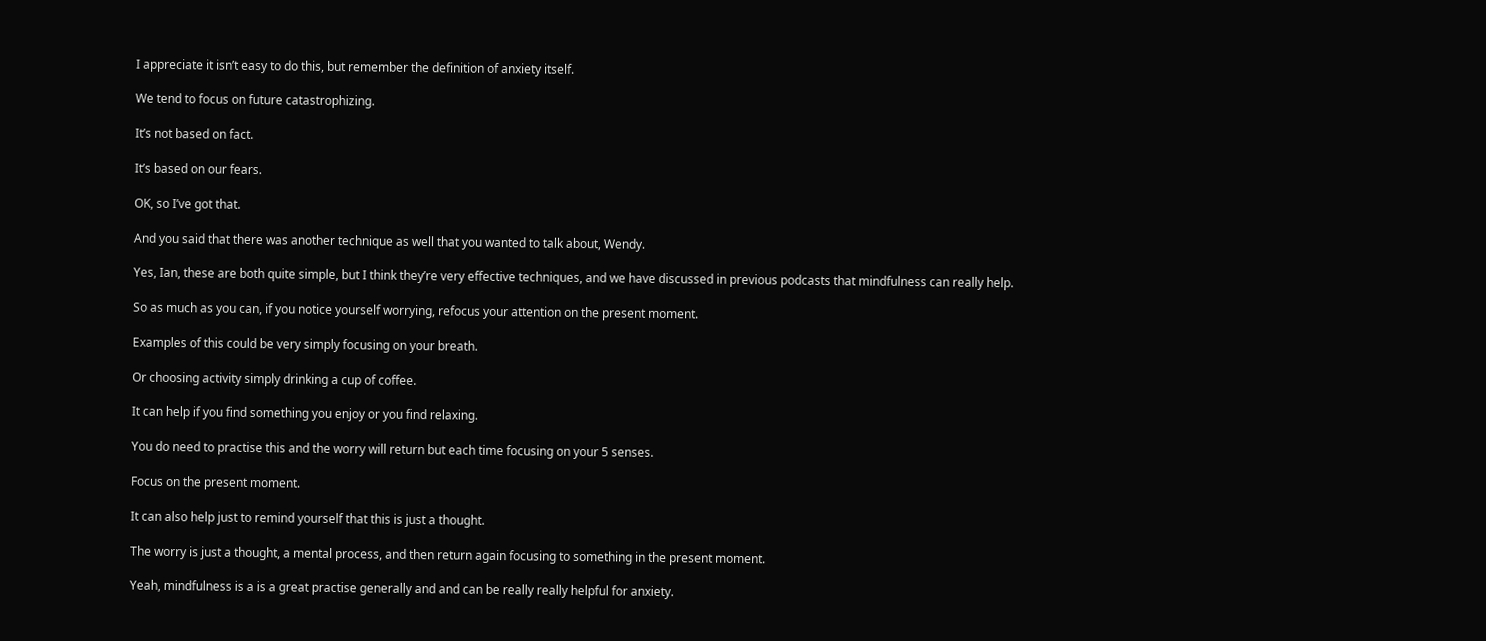I appreciate it isn’t easy to do this, but remember the definition of anxiety itself.

We tend to focus on future catastrophizing.

It’s not based on fact.

It’s based on our fears.

OK, so I’ve got that.

And you said that there was another technique as well that you wanted to talk about, Wendy.

Yes, Ian, these are both quite simple, but I think they’re very effective techniques, and we have discussed in previous podcasts that mindfulness can really help.

So as much as you can, if you notice yourself worrying, refocus your attention on the present moment.

Examples of this could be very simply focusing on your breath.

Or choosing activity simply drinking a cup of coffee.

It can help if you find something you enjoy or you find relaxing.

You do need to practise this and the worry will return but each time focusing on your 5 senses.

Focus on the present moment.

It can also help just to remind yourself that this is just a thought.

The worry is just a thought, a mental process, and then return again focusing to something in the present moment.

Yeah, mindfulness is a is a great practise generally and and can be really really helpful for anxiety.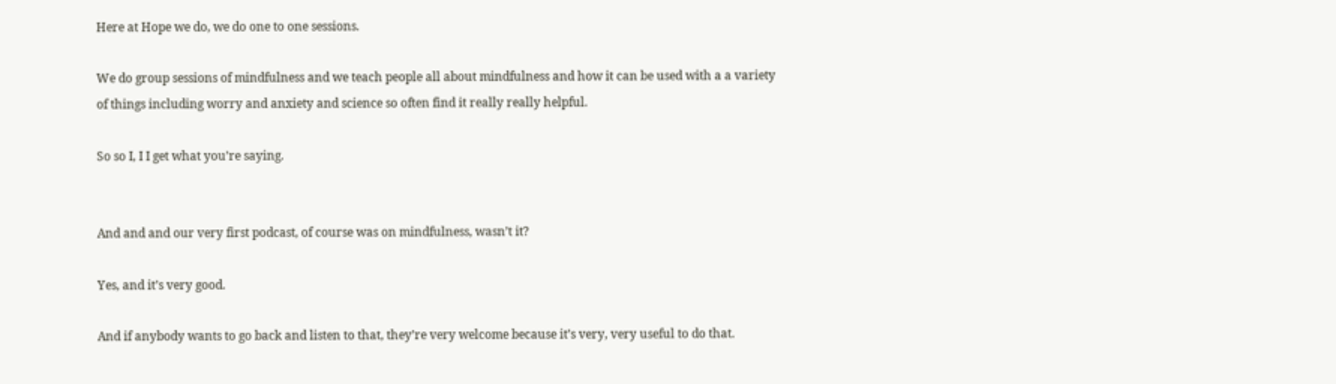Here at Hope we do, we do one to one sessions.

We do group sessions of mindfulness and we teach people all about mindfulness and how it can be used with a a variety of things including worry and anxiety and science so often find it really really helpful.

So so I, I I get what you’re saying.


And and and our very first podcast, of course was on mindfulness, wasn’t it?

Yes, and it’s very good.

And if anybody wants to go back and listen to that, they’re very welcome because it’s very, very useful to do that.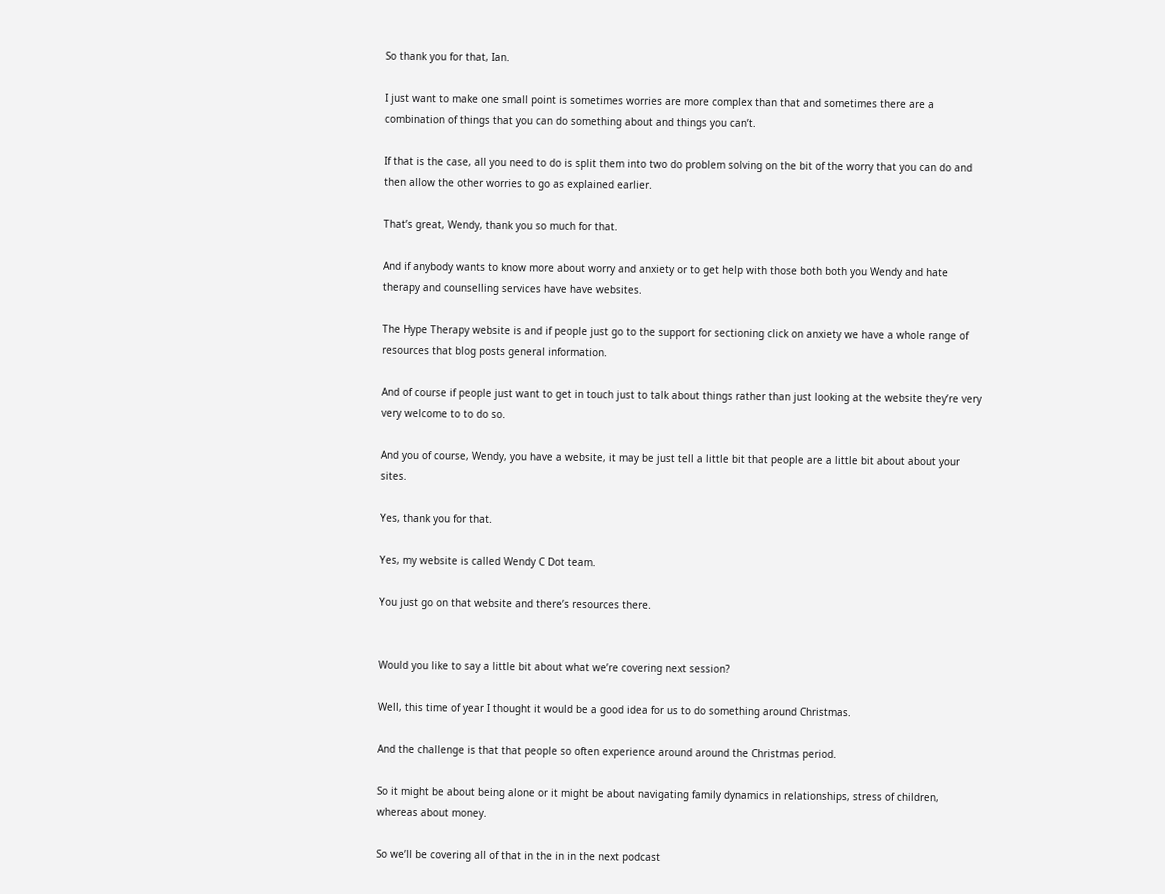So thank you for that, Ian.

I just want to make one small point is sometimes worries are more complex than that and sometimes there are a combination of things that you can do something about and things you can’t.

If that is the case, all you need to do is split them into two do problem solving on the bit of the worry that you can do and then allow the other worries to go as explained earlier.

That’s great, Wendy, thank you so much for that.

And if anybody wants to know more about worry and anxiety or to get help with those both both you Wendy and hate therapy and counselling services have have websites.

The Hype Therapy website is and if people just go to the support for sectioning click on anxiety we have a whole range of resources that blog posts general information.

And of course if people just want to get in touch just to talk about things rather than just looking at the website they’re very very welcome to to do so.

And you of course, Wendy, you have a website, it may be just tell a little bit that people are a little bit about about your sites.

Yes, thank you for that.

Yes, my website is called Wendy C Dot team.

You just go on that website and there’s resources there.


Would you like to say a little bit about what we’re covering next session?

Well, this time of year I thought it would be a good idea for us to do something around Christmas.

And the challenge is that that people so often experience around around the Christmas period.

So it might be about being alone or it might be about navigating family dynamics in relationships, stress of children, whereas about money.

So we’ll be covering all of that in the in in the next podcast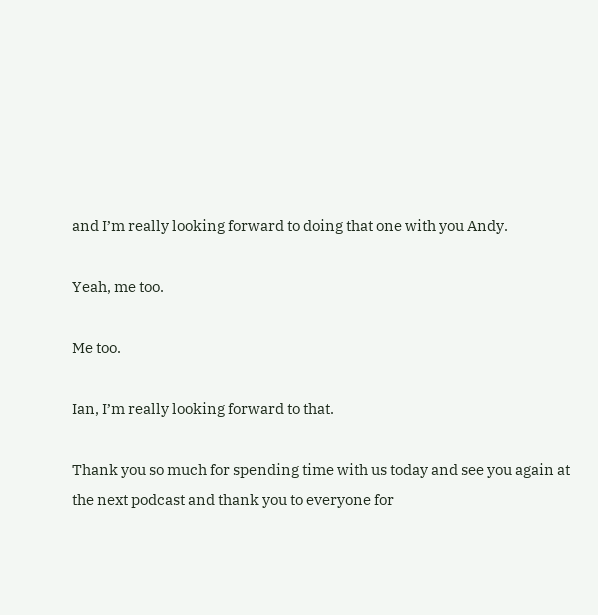and I’m really looking forward to doing that one with you Andy.

Yeah, me too.

Me too.

Ian, I’m really looking forward to that.

Thank you so much for spending time with us today and see you again at the next podcast and thank you to everyone for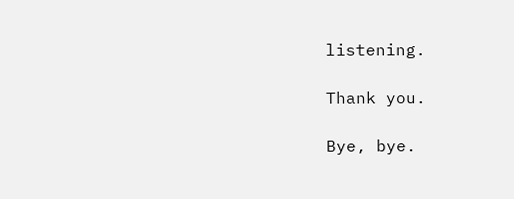listening.

Thank you.

Bye, bye.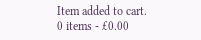Item added to cart.
0 items - £0.00